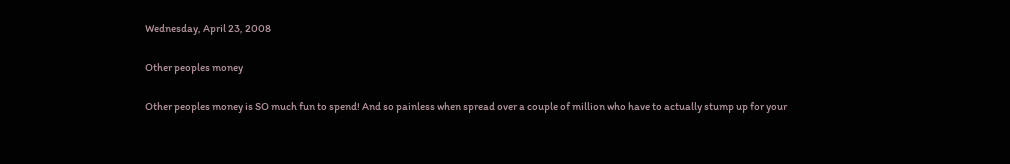Wednesday, April 23, 2008

Other peoples money

Other peoples money is SO much fun to spend! And so painless when spread over a couple of million who have to actually stump up for your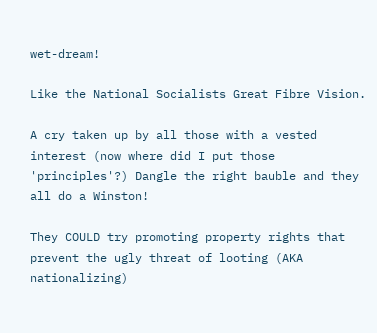wet-dream!

Like the National Socialists Great Fibre Vision.

A cry taken up by all those with a vested interest (now where did I put those 'principles'?) Dangle the right bauble and they all do a Winston!

They COULD try promoting property rights that prevent the ugly threat of looting (AKA nationalizing)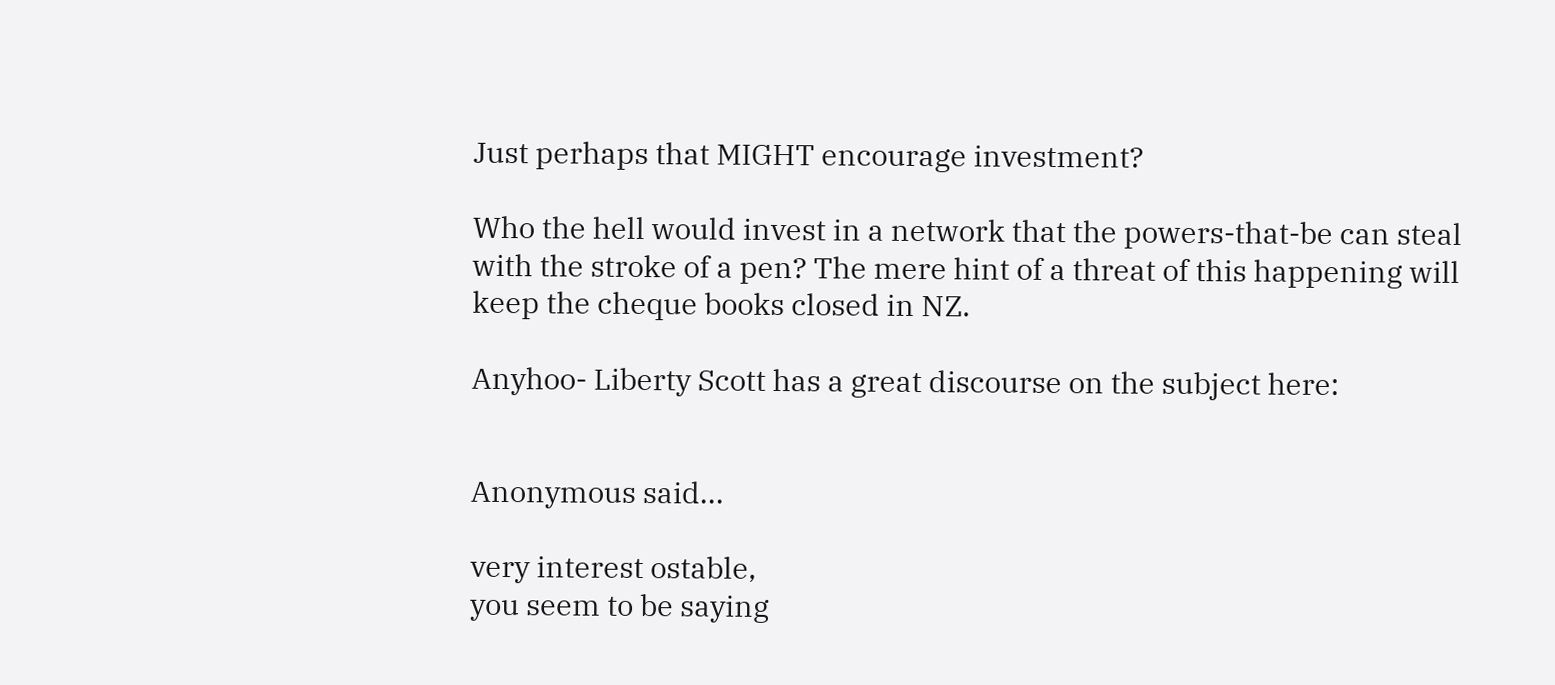Just perhaps that MIGHT encourage investment?

Who the hell would invest in a network that the powers-that-be can steal with the stroke of a pen? The mere hint of a threat of this happening will keep the cheque books closed in NZ.

Anyhoo- Liberty Scott has a great discourse on the subject here:


Anonymous said...

very interest ostable,
you seem to be saying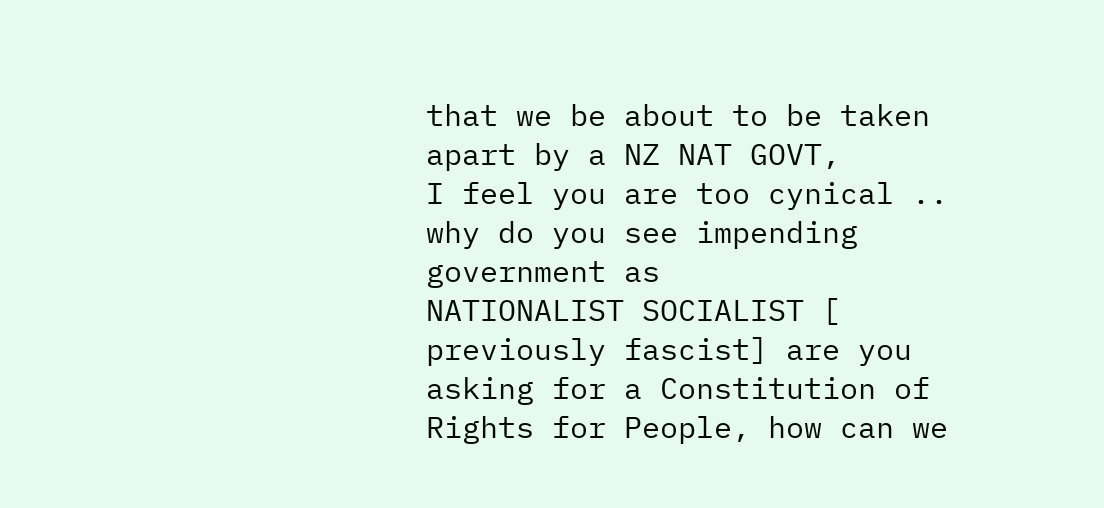that we be about to be taken apart by a NZ NAT GOVT,
I feel you are too cynical .. why do you see impending government as
NATIONALIST SOCIALIST [ previously fascist] are you asking for a Constitution of Rights for People, how can we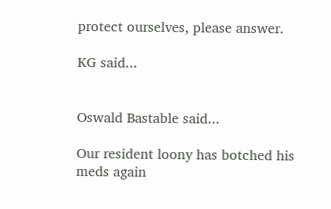protect ourselves, please answer.

KG said...


Oswald Bastable said...

Our resident loony has botched his meds again